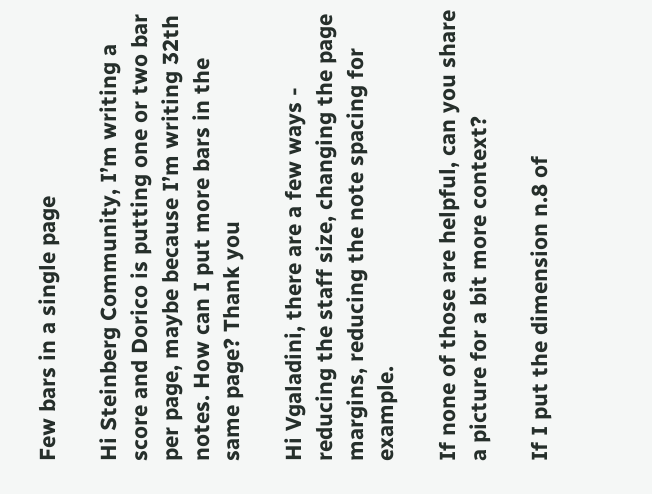Few bars in a single page

Hi Steinberg Community, I’m writing a score and Dorico is putting one or two bar per page, maybe because I’m writing 32th notes. How can I put more bars in the same page? Thank you

Hi Vgaladini, there are a few ways - reducing the staff size, changing the page margins, reducing the note spacing for example.

If none of those are helpful, can you share a picture for a bit more context?

If I put the dimension n.8 of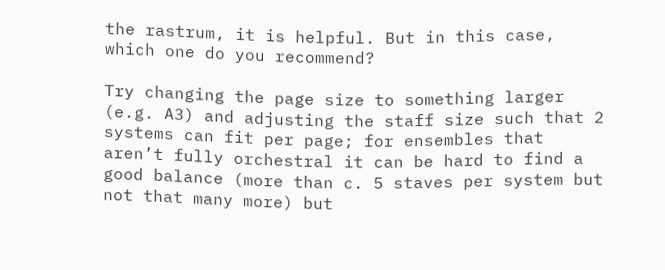the rastrum, it is helpful. But in this case, which one do you recommend?

Try changing the page size to something larger (e.g. A3) and adjusting the staff size such that 2 systems can fit per page; for ensembles that aren’t fully orchestral it can be hard to find a good balance (more than c. 5 staves per system but not that many more) but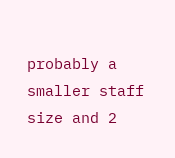probably a smaller staff size and 2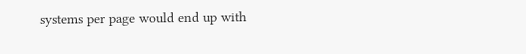systems per page would end up with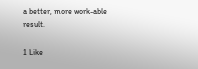a better, more work-able result.

1 Like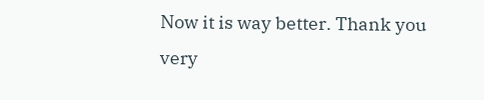Now it is way better. Thank you very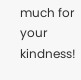much for your kindness!